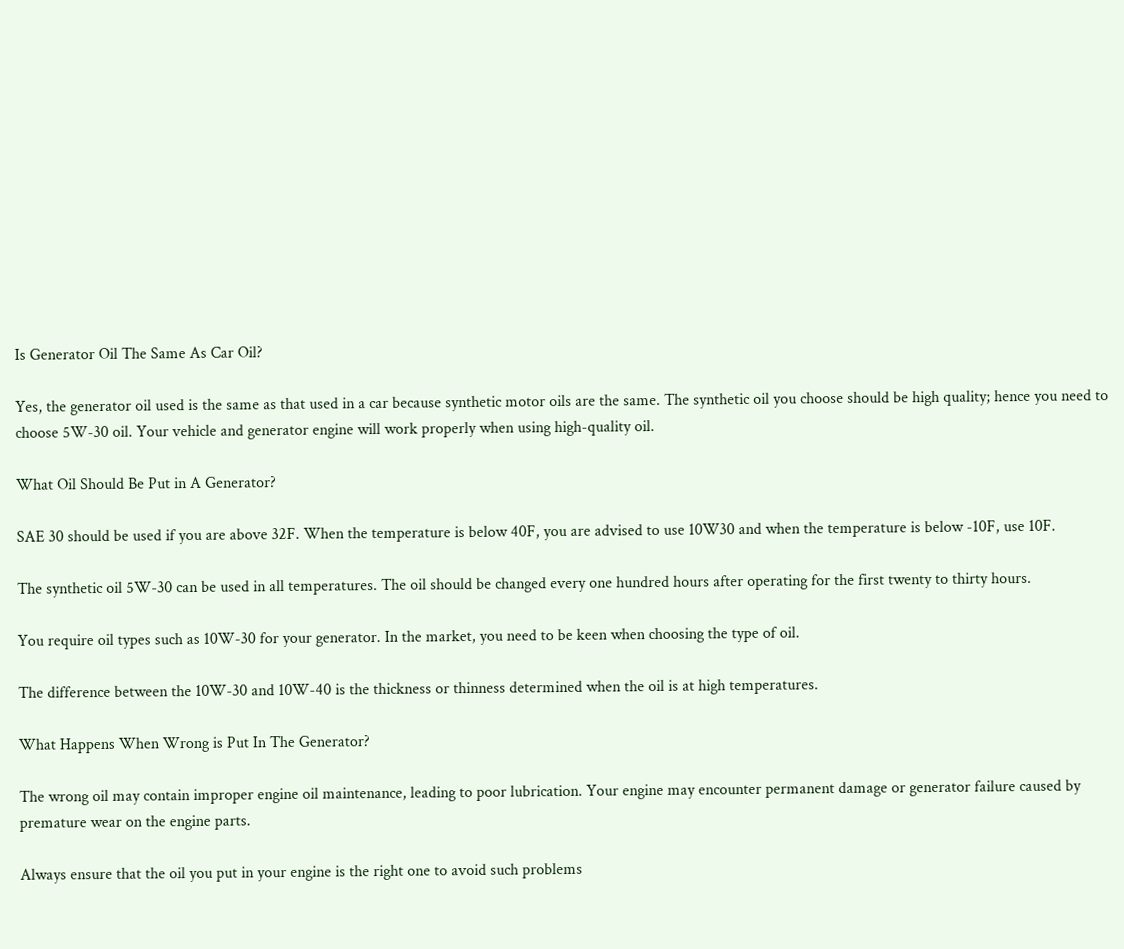Is Generator Oil The Same As Car Oil?

Yes, the generator oil used is the same as that used in a car because synthetic motor oils are the same. The synthetic oil you choose should be high quality; hence you need to choose 5W-30 oil. Your vehicle and generator engine will work properly when using high-quality oil.

What Oil Should Be Put in A Generator?

SAE 30 should be used if you are above 32F. When the temperature is below 40F, you are advised to use 10W30 and when the temperature is below -10F, use 10F.

The synthetic oil 5W-30 can be used in all temperatures. The oil should be changed every one hundred hours after operating for the first twenty to thirty hours.

You require oil types such as 10W-30 for your generator. In the market, you need to be keen when choosing the type of oil.

The difference between the 10W-30 and 10W-40 is the thickness or thinness determined when the oil is at high temperatures.

What Happens When Wrong is Put In The Generator?

The wrong oil may contain improper engine oil maintenance, leading to poor lubrication. Your engine may encounter permanent damage or generator failure caused by premature wear on the engine parts.

Always ensure that the oil you put in your engine is the right one to avoid such problems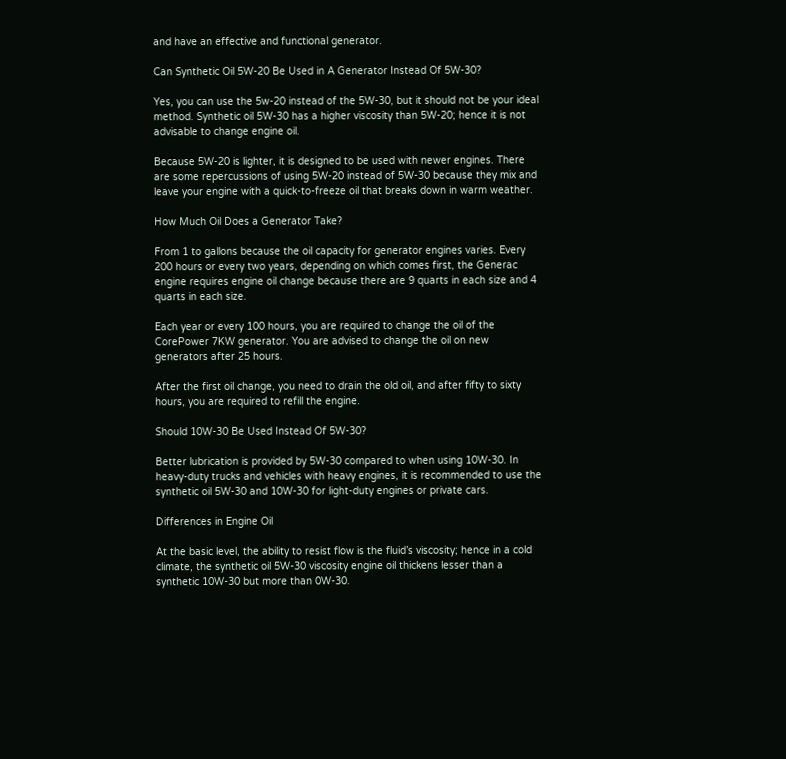and have an effective and functional generator.

Can Synthetic Oil 5W-20 Be Used in A Generator Instead Of 5W-30?

Yes, you can use the 5w-20 instead of the 5W-30, but it should not be your ideal method. Synthetic oil 5W-30 has a higher viscosity than 5W-20; hence it is not advisable to change engine oil.

Because 5W-20 is lighter, it is designed to be used with newer engines. There are some repercussions of using 5W-20 instead of 5W-30 because they mix and leave your engine with a quick-to-freeze oil that breaks down in warm weather.

How Much Oil Does a Generator Take?

From 1 to gallons because the oil capacity for generator engines varies. Every 200 hours or every two years, depending on which comes first, the Generac engine requires engine oil change because there are 9 quarts in each size and 4 quarts in each size.

Each year or every 100 hours, you are required to change the oil of the CorePower 7KW generator. You are advised to change the oil on new generators after 25 hours.

After the first oil change, you need to drain the old oil, and after fifty to sixty hours, you are required to refill the engine.

Should 10W-30 Be Used Instead Of 5W-30?

Better lubrication is provided by 5W-30 compared to when using 10W-30. In heavy-duty trucks and vehicles with heavy engines, it is recommended to use the synthetic oil 5W-30 and 10W-30 for light-duty engines or private cars.

Differences in Engine Oil

At the basic level, the ability to resist flow is the fluid’s viscosity; hence in a cold climate, the synthetic oil 5W-30 viscosity engine oil thickens lesser than a synthetic 10W-30 but more than 0W-30.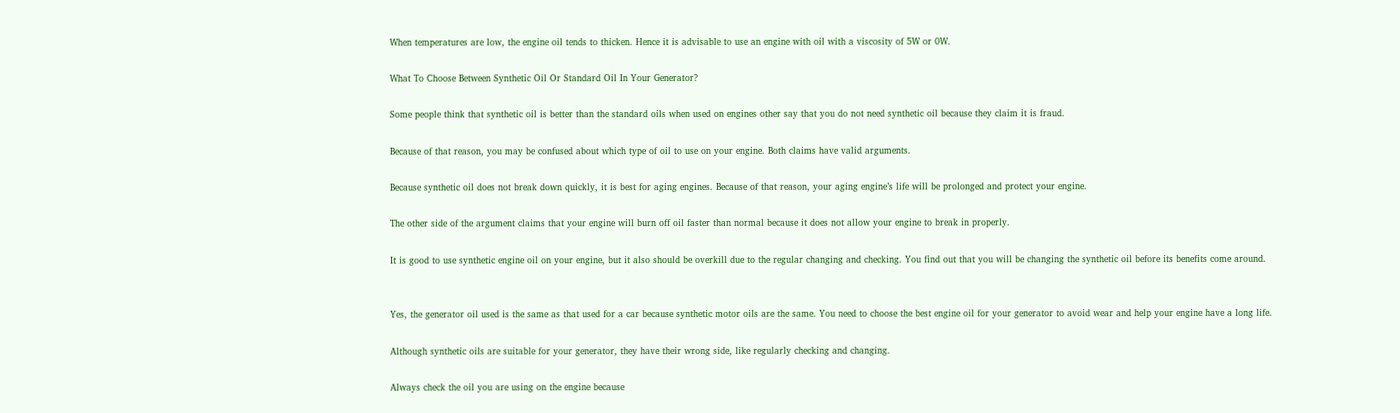When temperatures are low, the engine oil tends to thicken. Hence it is advisable to use an engine with oil with a viscosity of 5W or 0W.

What To Choose Between Synthetic Oil Or Standard Oil In Your Generator?

Some people think that synthetic oil is better than the standard oils when used on engines other say that you do not need synthetic oil because they claim it is fraud.

Because of that reason, you may be confused about which type of oil to use on your engine. Both claims have valid arguments.

Because synthetic oil does not break down quickly, it is best for aging engines. Because of that reason, your aging engine’s life will be prolonged and protect your engine.

The other side of the argument claims that your engine will burn off oil faster than normal because it does not allow your engine to break in properly.

It is good to use synthetic engine oil on your engine, but it also should be overkill due to the regular changing and checking. You find out that you will be changing the synthetic oil before its benefits come around.


Yes, the generator oil used is the same as that used for a car because synthetic motor oils are the same. You need to choose the best engine oil for your generator to avoid wear and help your engine have a long life.

Although synthetic oils are suitable for your generator, they have their wrong side, like regularly checking and changing.

Always check the oil you are using on the engine because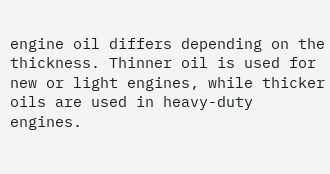engine oil differs depending on the thickness. Thinner oil is used for new or light engines, while thicker oils are used in heavy-duty engines.